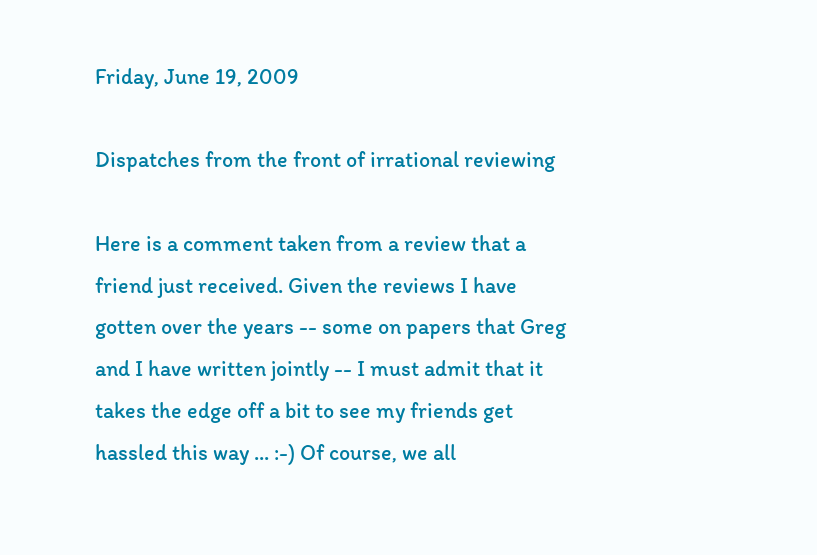Friday, June 19, 2009

Dispatches from the front of irrational reviewing

Here is a comment taken from a review that a friend just received. Given the reviews I have gotten over the years -- some on papers that Greg and I have written jointly -- I must admit that it takes the edge off a bit to see my friends get hassled this way ... :-) Of course, we all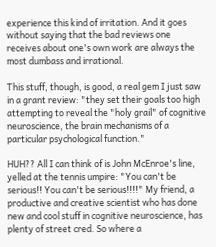experience this kind of irritation. And it goes without saying that the bad reviews one receives about one's own work are always the most dumbass and irrational.

This stuff, though, is good, a real gem I just saw in a grant review: "they set their goals too high attempting to reveal the "holy grail" of cognitive neuroscience, the brain mechanisms of a particular psychological function."

HUH?? All I can think of is John McEnroe's line, yelled at the tennis umpire: "You can't be serious!! You can't be serious!!!!" My friend, a productive and creative scientist who has done new and cool stuff in cognitive neuroscience, has plenty of street cred. So where a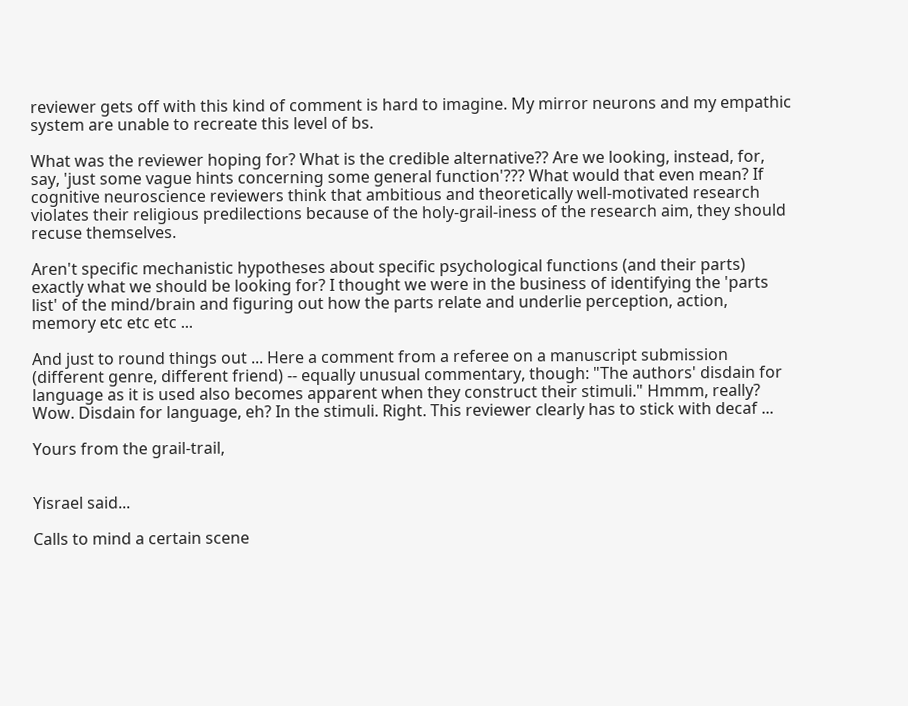reviewer gets off with this kind of comment is hard to imagine. My mirror neurons and my empathic system are unable to recreate this level of bs.

What was the reviewer hoping for? What is the credible alternative?? Are we looking, instead, for, say, 'just some vague hints concerning some general function'??? What would that even mean? If cognitive neuroscience reviewers think that ambitious and theoretically well-motivated research violates their religious predilections because of the holy-grail-iness of the research aim, they should recuse themselves.

Aren't specific mechanistic hypotheses about specific psychological functions (and their parts) exactly what we should be looking for? I thought we were in the business of identifying the 'parts list' of the mind/brain and figuring out how the parts relate and underlie perception, action, memory etc etc etc ...

And just to round things out ... Here a comment from a referee on a manuscript submission (different genre, different friend) -- equally unusual commentary, though: "The authors' disdain for language as it is used also becomes apparent when they construct their stimuli." Hmmm, really? Wow. Disdain for language, eh? In the stimuli. Right. This reviewer clearly has to stick with decaf ...

Yours from the grail-trail,


Yisrael said...

Calls to mind a certain scene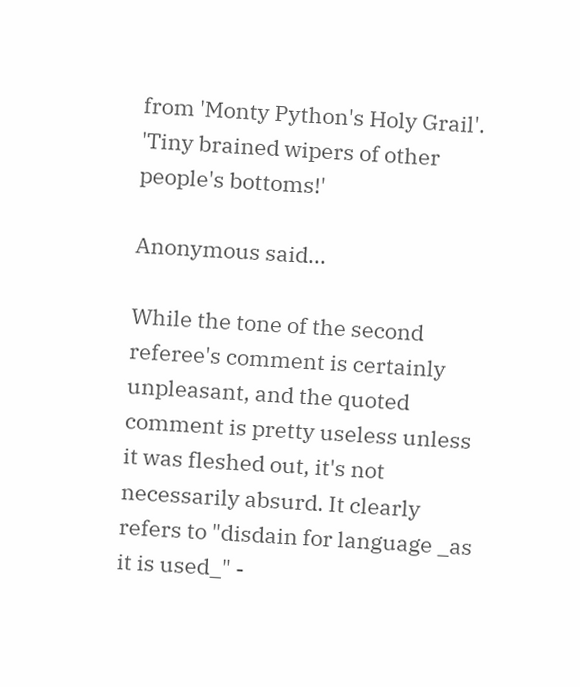from 'Monty Python's Holy Grail'. 'Tiny brained wipers of other people's bottoms!'

Anonymous said...

While the tone of the second referee's comment is certainly unpleasant, and the quoted comment is pretty useless unless it was fleshed out, it's not necessarily absurd. It clearly refers to "disdain for language _as it is used_" -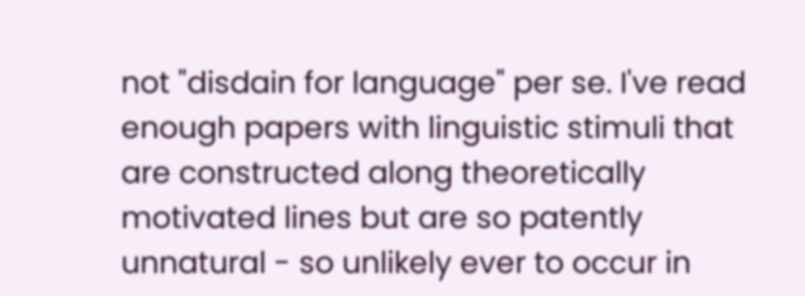not "disdain for language" per se. I've read enough papers with linguistic stimuli that are constructed along theoretically motivated lines but are so patently unnatural - so unlikely ever to occur in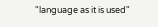"language as it is used"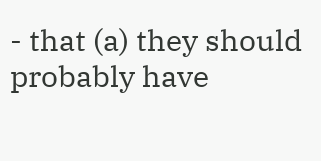- that (a) they should probably have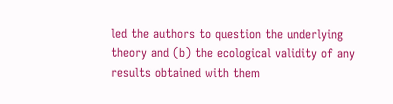led the authors to question the underlying theory and (b) the ecological validity of any results obtained with them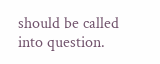should be called into question.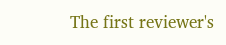The first reviewer's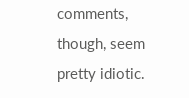comments, though, seem pretty idiotic.